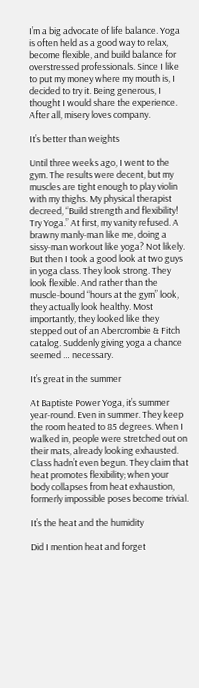I’m a big advocate of life balance. Yoga is often held as a good way to relax, become flexible, and build balance for overstressed professionals. Since I like to put my money where my mouth is, I decided to try it. Being generous, I thought I would share the experience. After all, misery loves company.

It’s better than weights

Until three weeks ago, I went to the gym. The results were decent, but my muscles are tight enough to play violin with my thighs. My physical therapist decreed, “Build strength and flexibility! Try Yoga.” At first, my vanity refused. A brawny manly-man like me, doing a sissy-man workout like yoga? Not likely. But then I took a good look at two guys in yoga class. They look strong. They look flexible. And rather than the muscle-bound “hours at the gym” look, they actually look healthy. Most importantly, they looked like they stepped out of an Abercrombie & Fitch catalog. Suddenly giving yoga a chance seemed … necessary.

It’s great in the summer

At Baptiste Power Yoga, it’s summer year-round. Even in summer. They keep the room heated to 85 degrees. When I walked in, people were stretched out on their mats, already looking exhausted. Class hadn’t even begun. They claim that heat promotes flexibility; when your body collapses from heat exhaustion, formerly impossible poses become trivial.

It’s the heat and the humidity

Did I mention heat and forget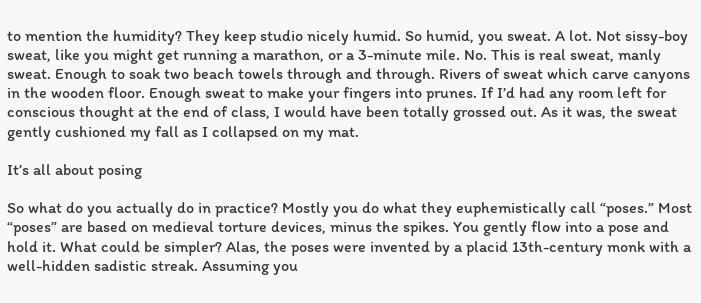to mention the humidity? They keep studio nicely humid. So humid, you sweat. A lot. Not sissy-boy sweat, like you might get running a marathon, or a 3-minute mile. No. This is real sweat, manly sweat. Enough to soak two beach towels through and through. Rivers of sweat which carve canyons in the wooden floor. Enough sweat to make your fingers into prunes. If I’d had any room left for conscious thought at the end of class, I would have been totally grossed out. As it was, the sweat gently cushioned my fall as I collapsed on my mat.

It’s all about posing

So what do you actually do in practice? Mostly you do what they euphemistically call “poses.” Most “poses” are based on medieval torture devices, minus the spikes. You gently flow into a pose and hold it. What could be simpler? Alas, the poses were invented by a placid 13th-century monk with a well-hidden sadistic streak. Assuming you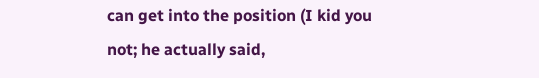can get into the position (I kid you not; he actually said,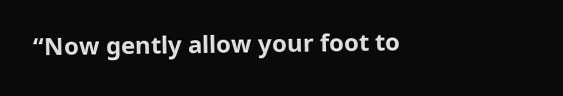“Now gently allow your foot to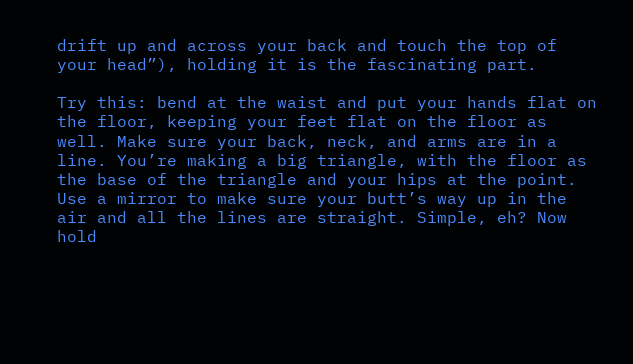drift up and across your back and touch the top of your head”), holding it is the fascinating part.

Try this: bend at the waist and put your hands flat on the floor, keeping your feet flat on the floor as well. Make sure your back, neck, and arms are in a line. You’re making a big triangle, with the floor as the base of the triangle and your hips at the point. Use a mirror to make sure your butt’s way up in the air and all the lines are straight. Simple, eh? Now hold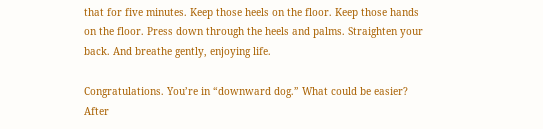that for five minutes. Keep those heels on the floor. Keep those hands on the floor. Press down through the heels and palms. Straighten your back. And breathe gently, enjoying life.

Congratulations. You’re in “downward dog.” What could be easier? After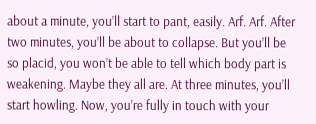about a minute, you’ll start to pant, easily. Arf. Arf. After two minutes, you’ll be about to collapse. But you’ll be so placid, you won’t be able to tell which body part is weakening. Maybe they all are. At three minutes, you’ll start howling. Now, you’re fully in touch with your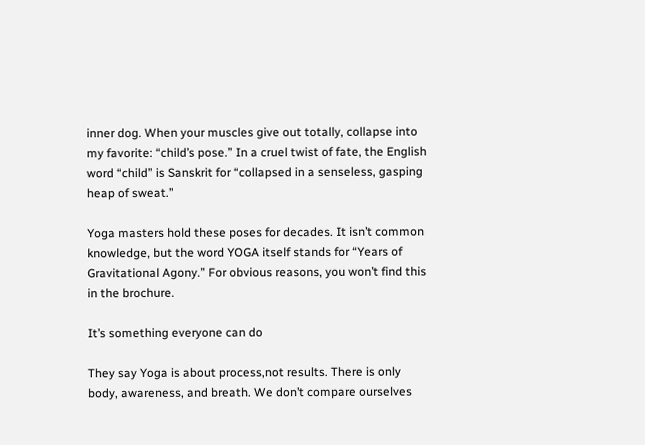inner dog. When your muscles give out totally, collapse into my favorite: “child’s pose.” In a cruel twist of fate, the English word “child” is Sanskrit for “collapsed in a senseless, gasping heap of sweat.”

Yoga masters hold these poses for decades. It isn’t common knowledge, but the word YOGA itself stands for “Years of Gravitational Agony.” For obvious reasons, you won’t find this in the brochure.

It’s something everyone can do

They say Yoga is about process,not results. There is only body, awareness, and breath. We don’t compare ourselves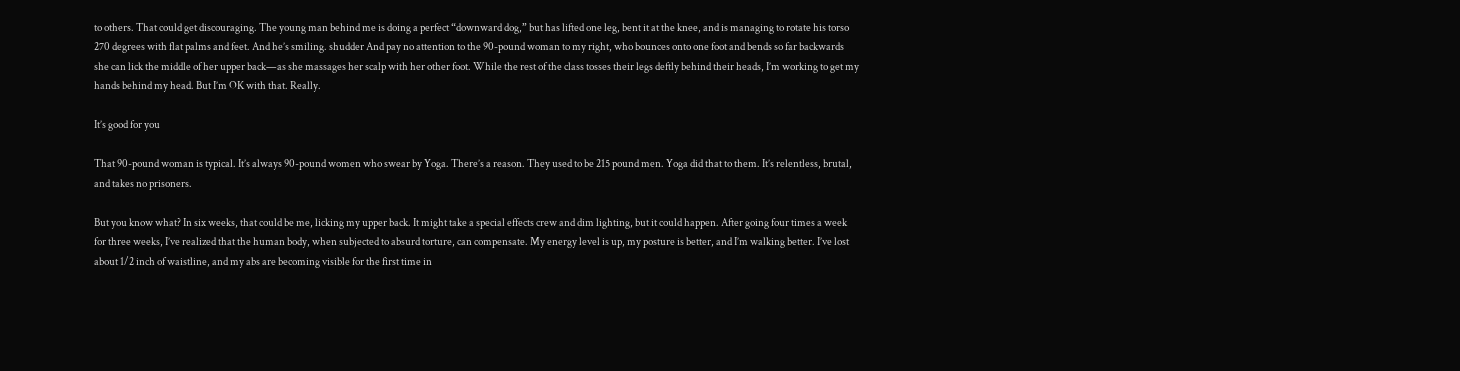to others. That could get discouraging. The young man behind me is doing a perfect “downward dog,” but has lifted one leg, bent it at the knee, and is managing to rotate his torso 270 degrees with flat palms and feet. And he’s smiling. shudder And pay no attention to the 90-pound woman to my right, who bounces onto one foot and bends so far backwards she can lick the middle of her upper back—as she massages her scalp with her other foot. While the rest of the class tosses their legs deftly behind their heads, I’m working to get my hands behind my head. But I’m OK with that. Really.

It’s good for you

That 90-pound woman is typical. It’s always 90-pound women who swear by Yoga. There’s a reason. They used to be 215 pound men. Yoga did that to them. It’s relentless, brutal, and takes no prisoners.

But you know what? In six weeks, that could be me, licking my upper back. It might take a special effects crew and dim lighting, but it could happen. After going four times a week for three weeks, I’ve realized that the human body, when subjected to absurd torture, can compensate. My energy level is up, my posture is better, and I’m walking better. I’ve lost about 1/2 inch of waistline, and my abs are becoming visible for the first time in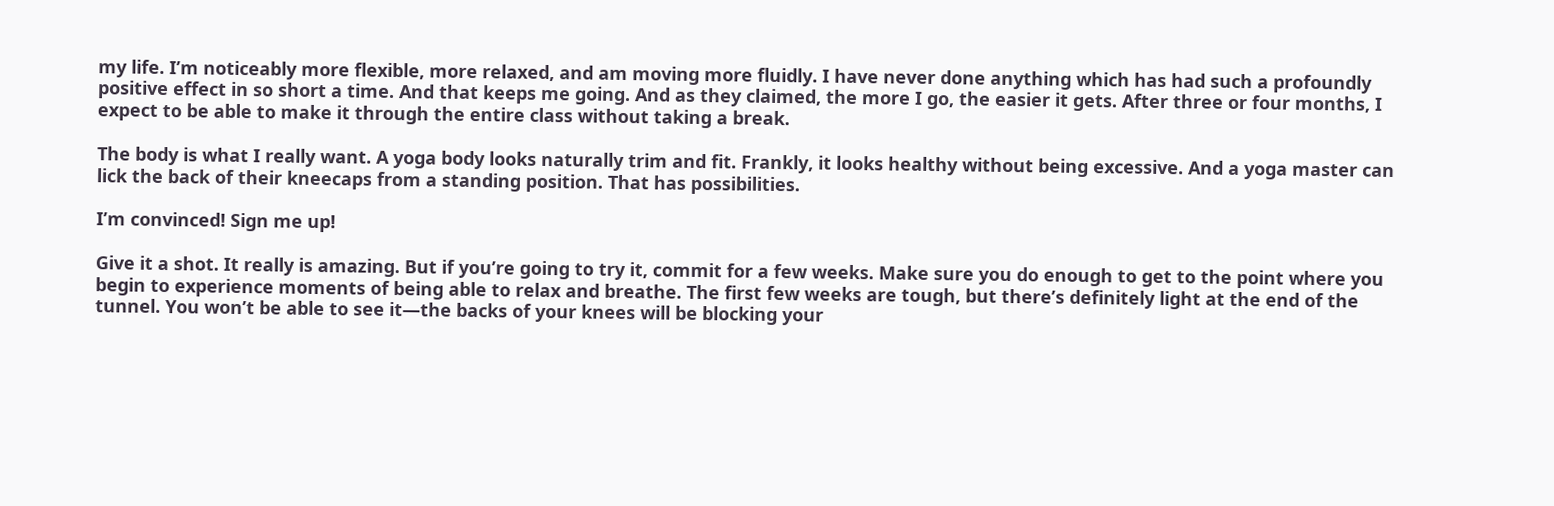my life. I’m noticeably more flexible, more relaxed, and am moving more fluidly. I have never done anything which has had such a profoundly positive effect in so short a time. And that keeps me going. And as they claimed, the more I go, the easier it gets. After three or four months, I expect to be able to make it through the entire class without taking a break.

The body is what I really want. A yoga body looks naturally trim and fit. Frankly, it looks healthy without being excessive. And a yoga master can lick the back of their kneecaps from a standing position. That has possibilities.

I’m convinced! Sign me up!

Give it a shot. It really is amazing. But if you’re going to try it, commit for a few weeks. Make sure you do enough to get to the point where you begin to experience moments of being able to relax and breathe. The first few weeks are tough, but there’s definitely light at the end of the tunnel. You won’t be able to see it—the backs of your knees will be blocking your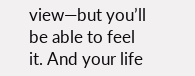view—but you’ll be able to feel it. And your life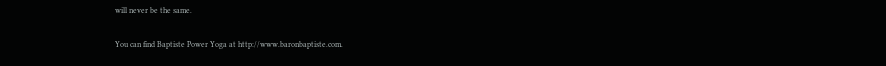will never be the same.

You can find Baptiste Power Yoga at http://www.baronbaptiste.com.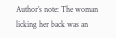Author’s note: The woman licking her back was an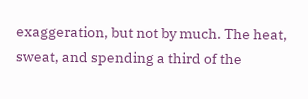exaggeration, but not by much. The heat, sweat, and spending a third of the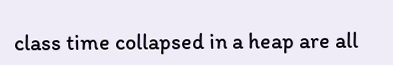class time collapsed in a heap are all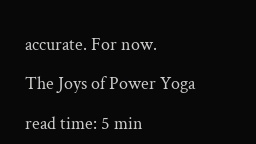accurate. For now.

The Joys of Power Yoga

read time: 5 min